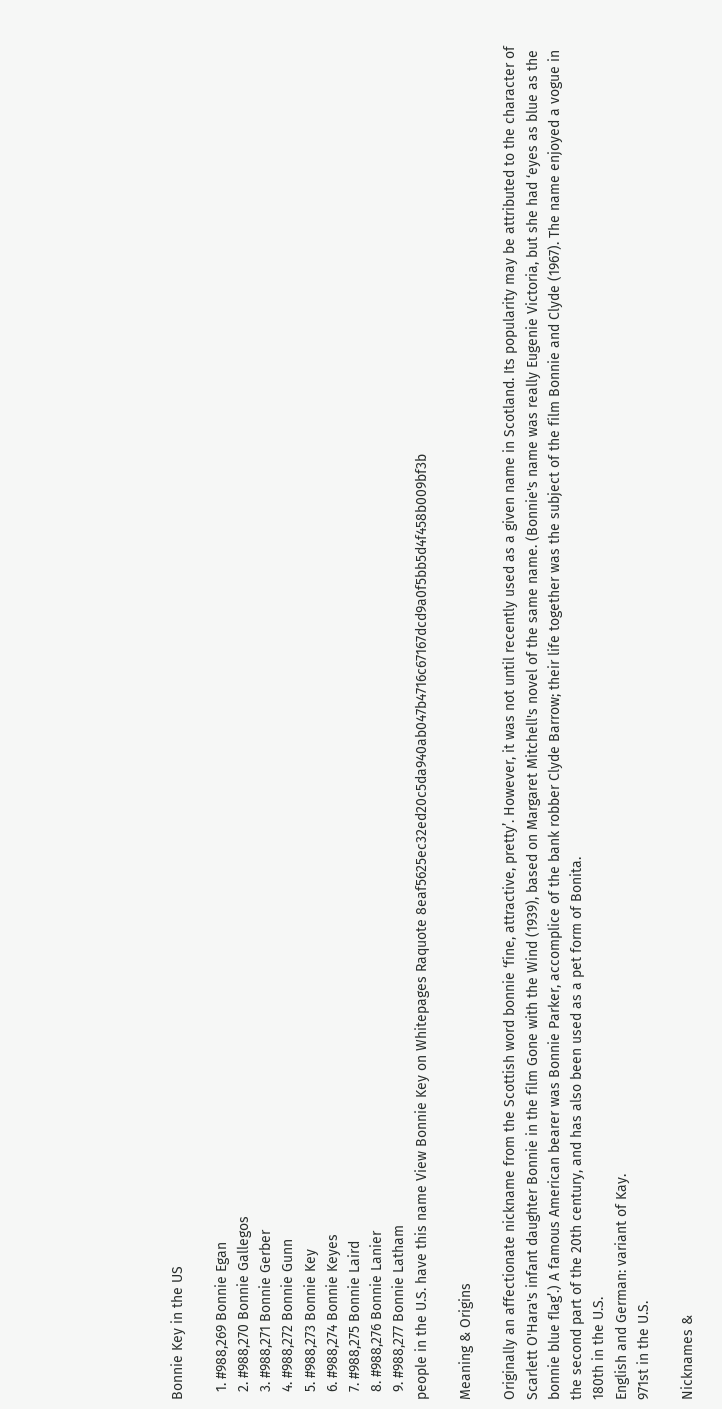Bonnie Key in the US

  1. #988,269 Bonnie Egan
  2. #988,270 Bonnie Gallegos
  3. #988,271 Bonnie Gerber
  4. #988,272 Bonnie Gunn
  5. #988,273 Bonnie Key
  6. #988,274 Bonnie Keyes
  7. #988,275 Bonnie Laird
  8. #988,276 Bonnie Lanier
  9. #988,277 Bonnie Latham
people in the U.S. have this name View Bonnie Key on Whitepages Raquote 8eaf5625ec32ed20c5da940ab047b4716c67167dcd9a0f5bb5d4f458b009bf3b

Meaning & Origins

Originally an affectionate nickname from the Scottish word bonnie ‘fine, attractive, pretty’. However, it was not until recently used as a given name in Scotland. Its popularity may be attributed to the character of Scarlett O'Hara's infant daughter Bonnie in the film Gone with the Wind (1939), based on Margaret Mitchell's novel of the same name. (Bonnie's name was really Eugenie Victoria, but she had ‘eyes as blue as the bonnie blue flag’.) A famous American bearer was Bonnie Parker, accomplice of the bank robber Clyde Barrow; their life together was the subject of the film Bonnie and Clyde (1967). The name enjoyed a vogue in the second part of the 20th century, and has also been used as a pet form of Bonita.
180th in the U.S.
English and German: variant of Kay.
971st in the U.S.

Nicknames &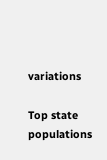variations

Top state populations